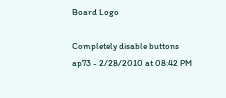Board Logo

Completely disable buttons
ap73 - 2/28/2010 at 08:42 PM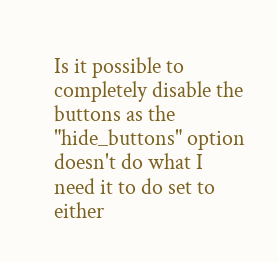Is it possible to completely disable the buttons as the "hide_buttons" option doesn't do what I need it to do set to either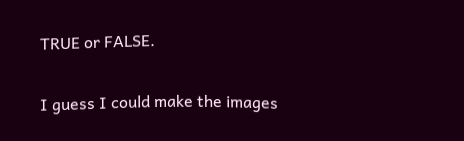TRUE or FALSE.

I guess I could make the images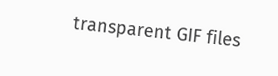transparent GIF files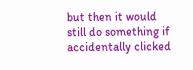but then it would still do something if accidentally clicked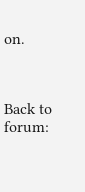on.



Back to forum: